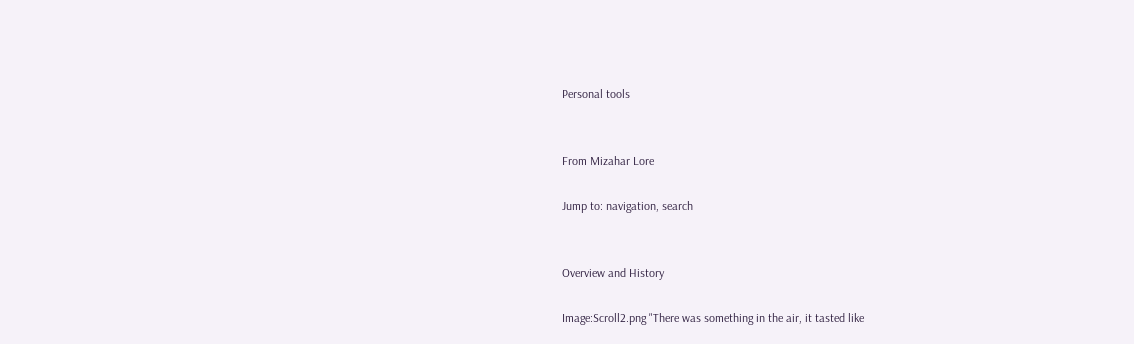Personal tools


From Mizahar Lore

Jump to: navigation, search


Overview and History

Image:Scroll2.png "There was something in the air, it tasted like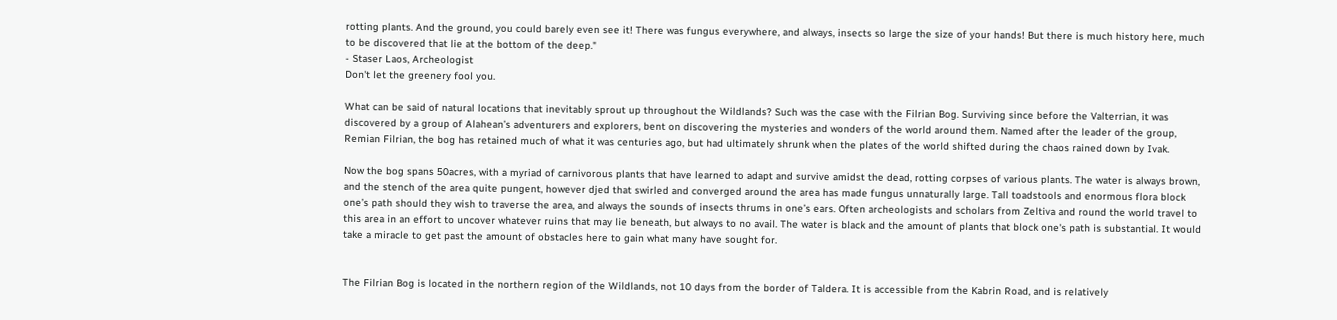rotting plants. And the ground, you could barely even see it! There was fungus everywhere, and always, insects so large the size of your hands! But there is much history here, much to be discovered that lie at the bottom of the deep."
- Staser Laos, Archeologist
Don't let the greenery fool you.

What can be said of natural locations that inevitably sprout up throughout the Wildlands? Such was the case with the Filrian Bog. Surviving since before the Valterrian, it was discovered by a group of Alahean’s adventurers and explorers, bent on discovering the mysteries and wonders of the world around them. Named after the leader of the group, Remian Filrian, the bog has retained much of what it was centuries ago, but had ultimately shrunk when the plates of the world shifted during the chaos rained down by Ivak.

Now the bog spans 50acres, with a myriad of carnivorous plants that have learned to adapt and survive amidst the dead, rotting corpses of various plants. The water is always brown, and the stench of the area quite pungent, however djed that swirled and converged around the area has made fungus unnaturally large. Tall toadstools and enormous flora block one’s path should they wish to traverse the area, and always the sounds of insects thrums in one’s ears. Often archeologists and scholars from Zeltiva and round the world travel to this area in an effort to uncover whatever ruins that may lie beneath, but always to no avail. The water is black and the amount of plants that block one's path is substantial. It would take a miracle to get past the amount of obstacles here to gain what many have sought for.


The Filrian Bog is located in the northern region of the Wildlands, not 10 days from the border of Taldera. It is accessible from the Kabrin Road, and is relatively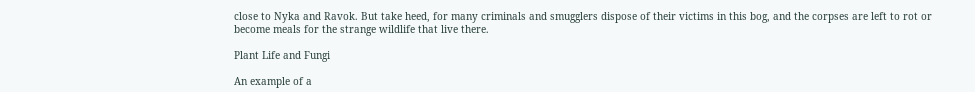close to Nyka and Ravok. But take heed, for many criminals and smugglers dispose of their victims in this bog, and the corpses are left to rot or become meals for the strange wildlife that live there.

Plant Life and Fungi

An example of a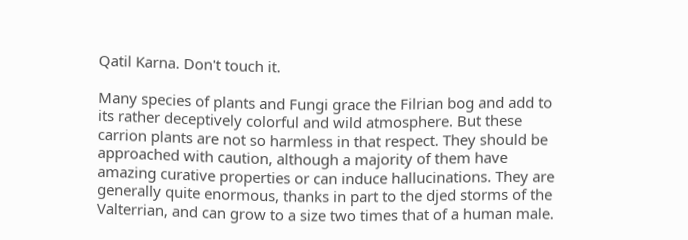Qatil Karna. Don't touch it.

Many species of plants and Fungi grace the Filrian bog and add to its rather deceptively colorful and wild atmosphere. But these carrion plants are not so harmless in that respect. They should be approached with caution, although a majority of them have amazing curative properties or can induce hallucinations. They are generally quite enormous, thanks in part to the djed storms of the Valterrian, and can grow to a size two times that of a human male.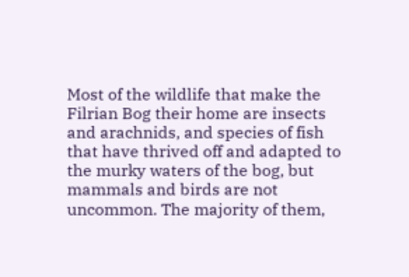Most of the wildlife that make the Filrian Bog their home are insects and arachnids, and species of fish that have thrived off and adapted to the murky waters of the bog, but mammals and birds are not uncommon. The majority of them,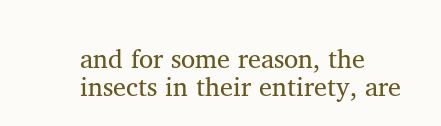and for some reason, the insects in their entirety, are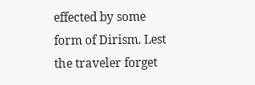effected by some form of Dirism. Lest the traveler forget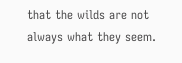that the wilds are not always what they seem.